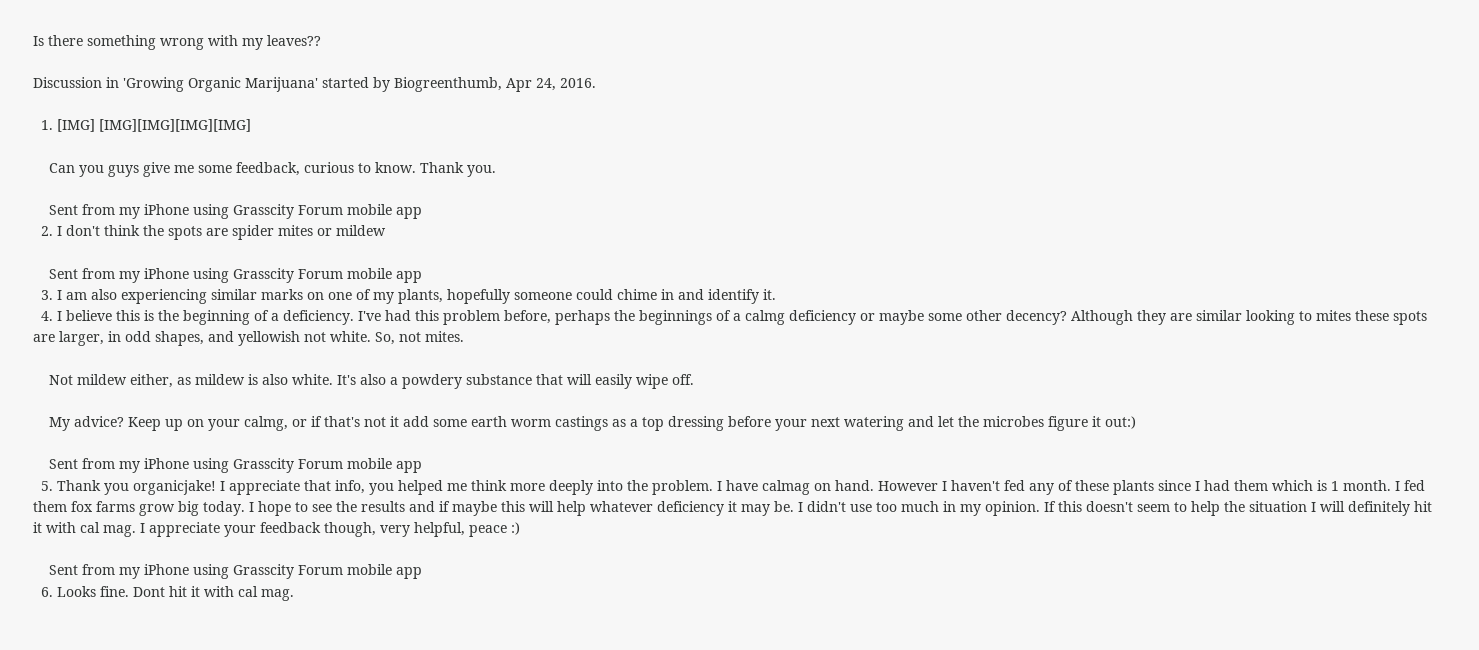Is there something wrong with my leaves??

Discussion in 'Growing Organic Marijuana' started by Biogreenthumb, Apr 24, 2016.

  1. [IMG] [IMG][IMG][IMG][IMG]

    Can you guys give me some feedback, curious to know. Thank you.

    Sent from my iPhone using Grasscity Forum mobile app
  2. I don't think the spots are spider mites or mildew

    Sent from my iPhone using Grasscity Forum mobile app
  3. I am also experiencing similar marks on one of my plants, hopefully someone could chime in and identify it.
  4. I believe this is the beginning of a deficiency. I've had this problem before, perhaps the beginnings of a calmg deficiency or maybe some other decency? Although they are similar looking to mites these spots are larger, in odd shapes, and yellowish not white. So, not mites.

    Not mildew either, as mildew is also white. It's also a powdery substance that will easily wipe off.

    My advice? Keep up on your calmg, or if that's not it add some earth worm castings as a top dressing before your next watering and let the microbes figure it out:)

    Sent from my iPhone using Grasscity Forum mobile app
  5. Thank you organicjake! I appreciate that info, you helped me think more deeply into the problem. I have calmag on hand. However I haven't fed any of these plants since I had them which is 1 month. I fed them fox farms grow big today. I hope to see the results and if maybe this will help whatever deficiency it may be. I didn't use too much in my opinion. If this doesn't seem to help the situation I will definitely hit it with cal mag. I appreciate your feedback though, very helpful, peace :)

    Sent from my iPhone using Grasscity Forum mobile app
  6. Looks fine. Dont hit it with cal mag.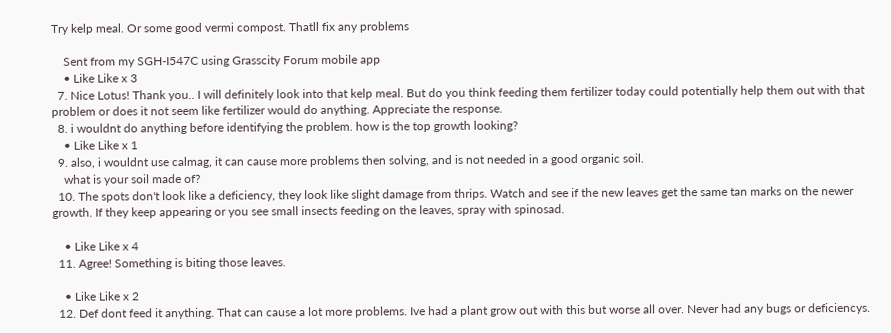Try kelp meal. Or some good vermi compost. Thatll fix any problems

    Sent from my SGH-I547C using Grasscity Forum mobile app
    • Like Like x 3
  7. Nice Lotus! Thank you.. I will definitely look into that kelp meal. But do you think feeding them fertilizer today could potentially help them out with that problem or does it not seem like fertilizer would do anything. Appreciate the response.
  8. i wouldnt do anything before identifying the problem. how is the top growth looking?
    • Like Like x 1
  9. also, i wouldnt use calmag, it can cause more problems then solving, and is not needed in a good organic soil.
    what is your soil made of?
  10. The spots don't look like a deficiency, they look like slight damage from thrips. Watch and see if the new leaves get the same tan marks on the newer growth. If they keep appearing or you see small insects feeding on the leaves, spray with spinosad.

    • Like Like x 4
  11. Agree! Something is biting those leaves.

    • Like Like x 2
  12. Def dont feed it anything. That can cause a lot more problems. Ive had a plant grow out with this but worse all over. Never had any bugs or deficiencys.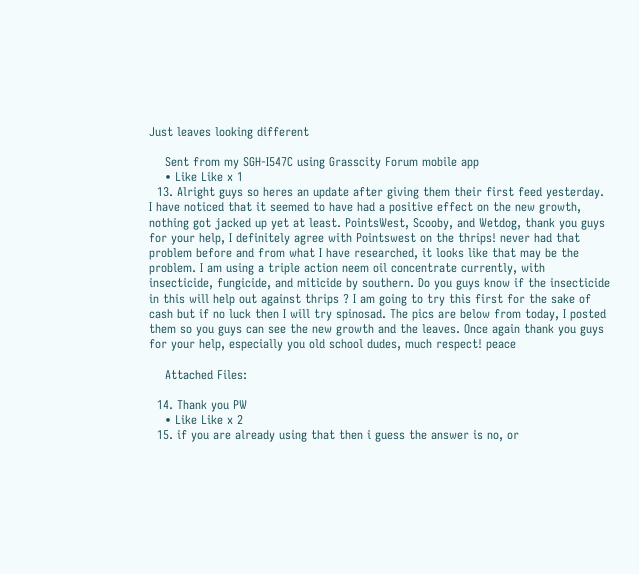Just leaves looking different

    Sent from my SGH-I547C using Grasscity Forum mobile app
    • Like Like x 1
  13. Alright guys so heres an update after giving them their first feed yesterday. I have noticed that it seemed to have had a positive effect on the new growth, nothing got jacked up yet at least. PointsWest, Scooby, and Wetdog, thank you guys for your help, I definitely agree with Pointswest on the thrips! never had that problem before and from what I have researched, it looks like that may be the problem. I am using a triple action neem oil concentrate currently, with insecticide, fungicide, and miticide by southern. Do you guys know if the insecticide in this will help out against thrips ? I am going to try this first for the sake of cash but if no luck then I will try spinosad. The pics are below from today, I posted them so you guys can see the new growth and the leaves. Once again thank you guys for your help, especially you old school dudes, much respect! peace

    Attached Files:

  14. Thank you PW
    • Like Like x 2
  15. if you are already using that then i guess the answer is no, or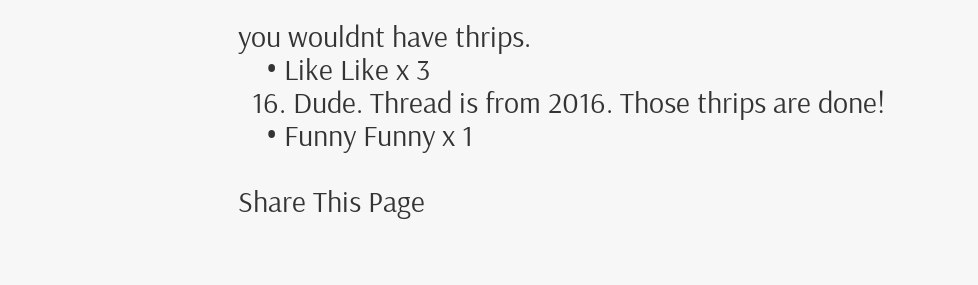you wouldnt have thrips.
    • Like Like x 3
  16. Dude. Thread is from 2016. Those thrips are done!
    • Funny Funny x 1

Share This Page